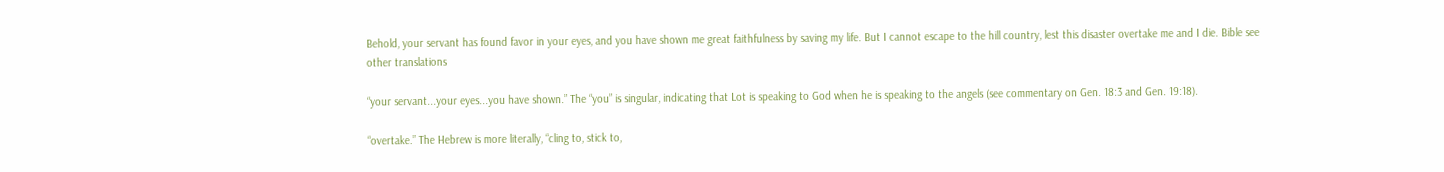Behold, your servant has found favor in your eyes, and you have shown me great faithfulness by saving my life. But I cannot escape to the hill country, lest this disaster overtake me and I die. Bible see other translations

“your servant...your eyes...you have shown.” The “you” is singular, indicating that Lot is speaking to God when he is speaking to the angels (see commentary on Gen. 18:3 and Gen. 19:18).

“overtake.” The Hebrew is more literally, “cling to, stick to,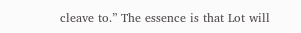cleave to.” The essence is that Lot will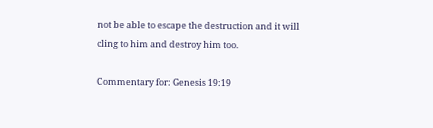not be able to escape the destruction and it will cling to him and destroy him too.

Commentary for: Genesis 19:19